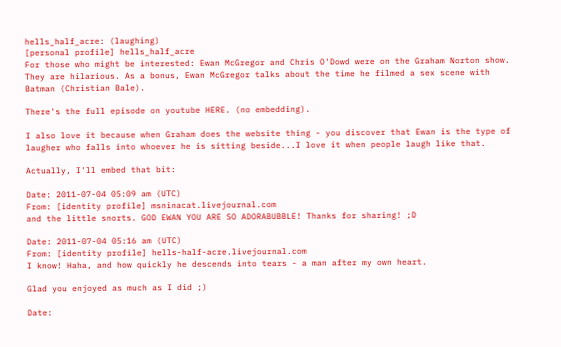hells_half_acre: (laughing)
[personal profile] hells_half_acre
For those who might be interested: Ewan McGregor and Chris O'Dowd were on the Graham Norton show. They are hilarious. As a bonus, Ewan McGregor talks about the time he filmed a sex scene with Batman (Christian Bale).

There's the full episode on youtube HERE. (no embedding).

I also love it because when Graham does the website thing - you discover that Ewan is the type of laugher who falls into whoever he is sitting beside...I love it when people laugh like that.

Actually, I'll embed that bit:

Date: 2011-07-04 05:09 am (UTC)
From: [identity profile] msninacat.livejournal.com
and the little snorts. GOD EWAN YOU ARE SO ADORABUBBLE! Thanks for sharing! ;D

Date: 2011-07-04 05:16 am (UTC)
From: [identity profile] hells-half-acre.livejournal.com
I know! Haha, and how quickly he descends into tears - a man after my own heart.

Glad you enjoyed as much as I did ;)

Date: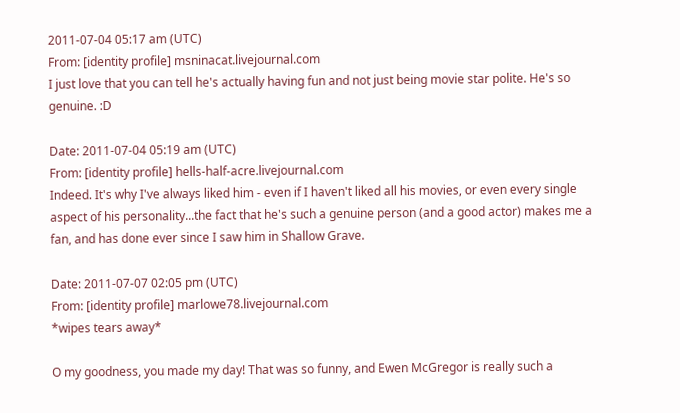2011-07-04 05:17 am (UTC)
From: [identity profile] msninacat.livejournal.com
I just love that you can tell he's actually having fun and not just being movie star polite. He's so genuine. :D

Date: 2011-07-04 05:19 am (UTC)
From: [identity profile] hells-half-acre.livejournal.com
Indeed. It's why I've always liked him - even if I haven't liked all his movies, or even every single aspect of his personality...the fact that he's such a genuine person (and a good actor) makes me a fan, and has done ever since I saw him in Shallow Grave.

Date: 2011-07-07 02:05 pm (UTC)
From: [identity profile] marlowe78.livejournal.com
*wipes tears away*

O my goodness, you made my day! That was so funny, and Ewen McGregor is really such a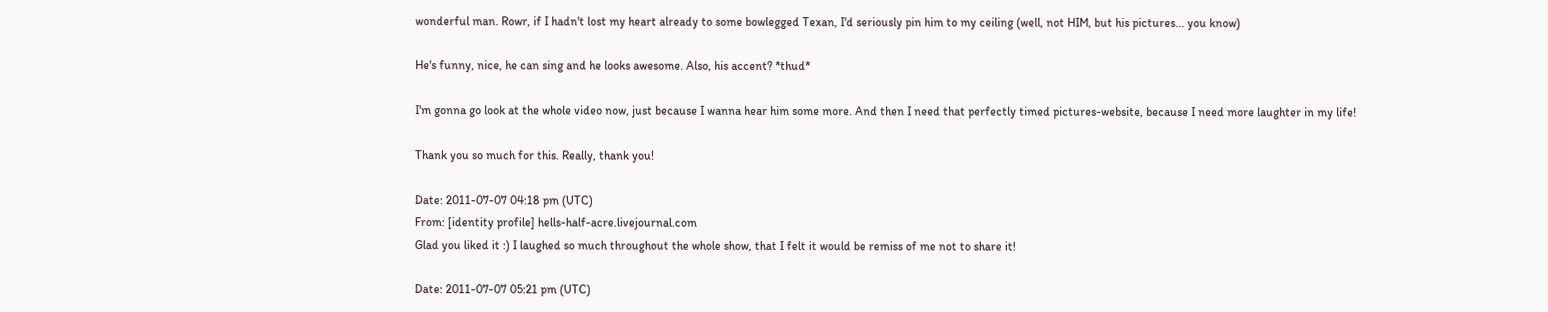wonderful man. Rowr, if I hadn't lost my heart already to some bowlegged Texan, I'd seriously pin him to my ceiling (well, not HIM, but his pictures... you know)

He's funny, nice, he can sing and he looks awesome. Also, his accent? *thud*

I'm gonna go look at the whole video now, just because I wanna hear him some more. And then I need that perfectly timed pictures-website, because I need more laughter in my life!

Thank you so much for this. Really, thank you!

Date: 2011-07-07 04:18 pm (UTC)
From: [identity profile] hells-half-acre.livejournal.com
Glad you liked it :) I laughed so much throughout the whole show, that I felt it would be remiss of me not to share it!

Date: 2011-07-07 05:21 pm (UTC)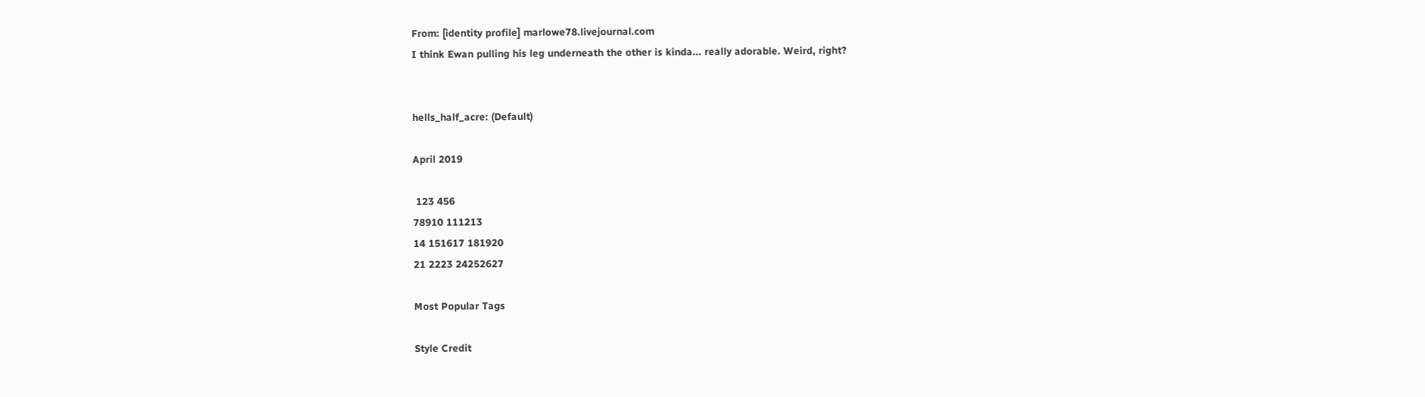From: [identity profile] marlowe78.livejournal.com
I think Ewan pulling his leg underneath the other is kinda... really adorable. Weird, right?


hells_half_acre: (Default)

April 2019

 123 456
78910 111213
14 151617 181920
21 2223 24252627

Most Popular Tags

Style Credit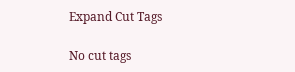Expand Cut Tags

No cut tags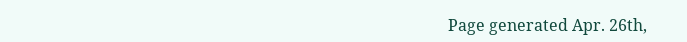Page generated Apr. 26th,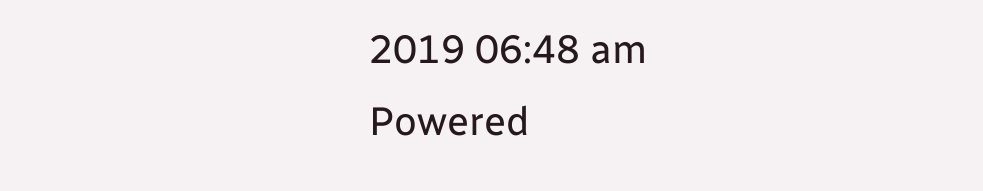2019 06:48 am
Powered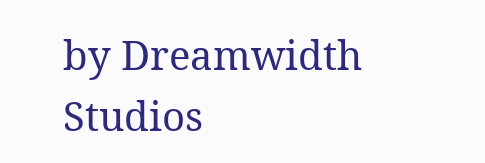by Dreamwidth Studios